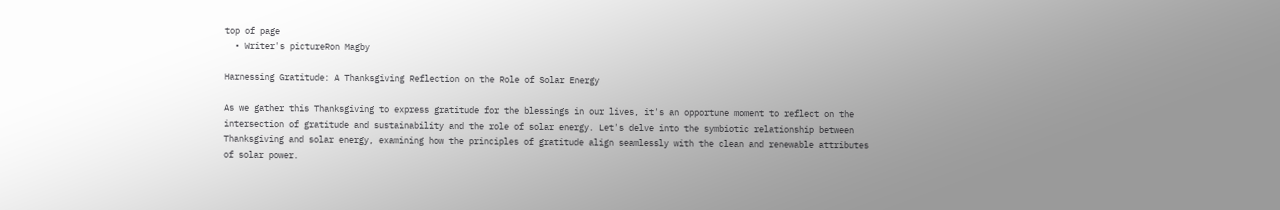top of page
  • Writer's pictureRon Magby

Harnessing Gratitude: A Thanksgiving Reflection on the Role of Solar Energy

As we gather this Thanksgiving to express gratitude for the blessings in our lives, it's an opportune moment to reflect on the intersection of gratitude and sustainability and the role of solar energy. Let's delve into the symbiotic relationship between Thanksgiving and solar energy, examining how the principles of gratitude align seamlessly with the clean and renewable attributes of solar power.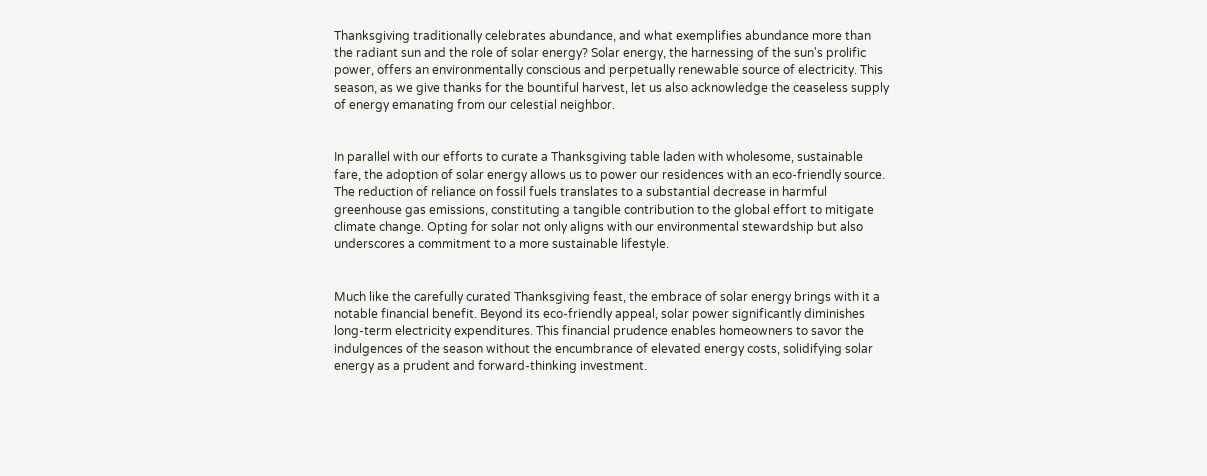Thanksgiving traditionally celebrates abundance, and what exemplifies abundance more than the radiant sun and the role of solar energy? Solar energy, the harnessing of the sun's prolific power, offers an environmentally conscious and perpetually renewable source of electricity. This season, as we give thanks for the bountiful harvest, let us also acknowledge the ceaseless supply of energy emanating from our celestial neighbor.


In parallel with our efforts to curate a Thanksgiving table laden with wholesome, sustainable fare, the adoption of solar energy allows us to power our residences with an eco-friendly source. The reduction of reliance on fossil fuels translates to a substantial decrease in harmful greenhouse gas emissions, constituting a tangible contribution to the global effort to mitigate climate change. Opting for solar not only aligns with our environmental stewardship but also underscores a commitment to a more sustainable lifestyle.


Much like the carefully curated Thanksgiving feast, the embrace of solar energy brings with it a notable financial benefit. Beyond its eco-friendly appeal, solar power significantly diminishes long-term electricity expenditures. This financial prudence enables homeowners to savor the indulgences of the season without the encumbrance of elevated energy costs, solidifying solar energy as a prudent and forward-thinking investment.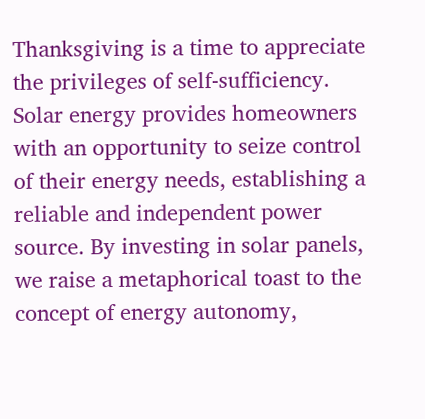Thanksgiving is a time to appreciate the privileges of self-sufficiency. Solar energy provides homeowners with an opportunity to seize control of their energy needs, establishing a reliable and independent power source. By investing in solar panels, we raise a metaphorical toast to the concept of energy autonomy,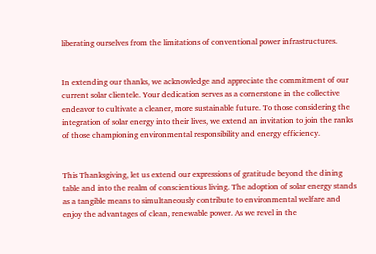liberating ourselves from the limitations of conventional power infrastructures.


In extending our thanks, we acknowledge and appreciate the commitment of our current solar clientele. Your dedication serves as a cornerstone in the collective endeavor to cultivate a cleaner, more sustainable future. To those considering the integration of solar energy into their lives, we extend an invitation to join the ranks of those championing environmental responsibility and energy efficiency.


This Thanksgiving, let us extend our expressions of gratitude beyond the dining table and into the realm of conscientious living. The adoption of solar energy stands as a tangible means to simultaneously contribute to environmental welfare and enjoy the advantages of clean, renewable power. As we revel in the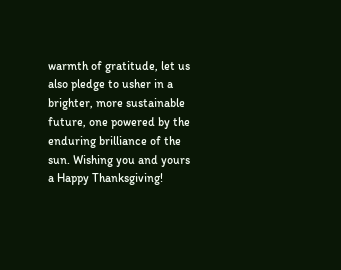warmth of gratitude, let us also pledge to usher in a brighter, more sustainable future, one powered by the enduring brilliance of the sun. Wishing you and yours a Happy Thanksgiving!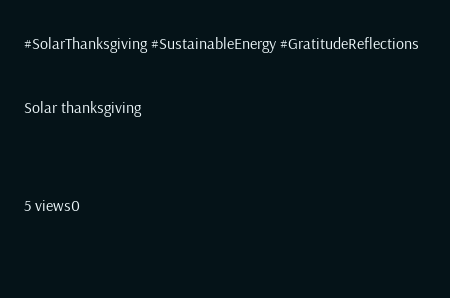#SolarThanksgiving #SustainableEnergy #GratitudeReflections

Solar thanksgiving


5 views0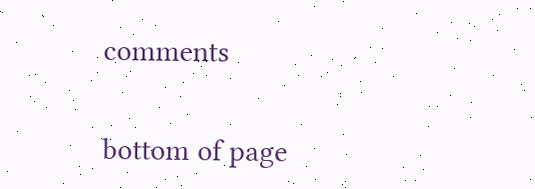comments


bottom of page